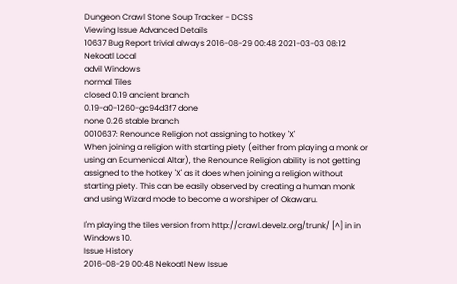Dungeon Crawl Stone Soup Tracker - DCSS
Viewing Issue Advanced Details
10637 Bug Report trivial always 2016-08-29 00:48 2021-03-03 08:12
Nekoatl Local
advil Windows
normal Tiles
closed 0.19 ancient branch
0.19-a0-1260-gc94d3f7 done
none 0.26 stable branch
0010637: Renounce Religion not assigning to hotkey 'X'
When joining a religion with starting piety (either from playing a monk or using an Ecumenical Altar), the Renounce Religion ability is not getting assigned to the hotkey 'X' as it does when joining a religion without starting piety. This can be easily observed by creating a human monk and using Wizard mode to become a worshiper of Okawaru.

I'm playing the tiles version from http://crawl.develz.org/trunk/ [^] in in Windows 10.
Issue History
2016-08-29 00:48 Nekoatl New Issue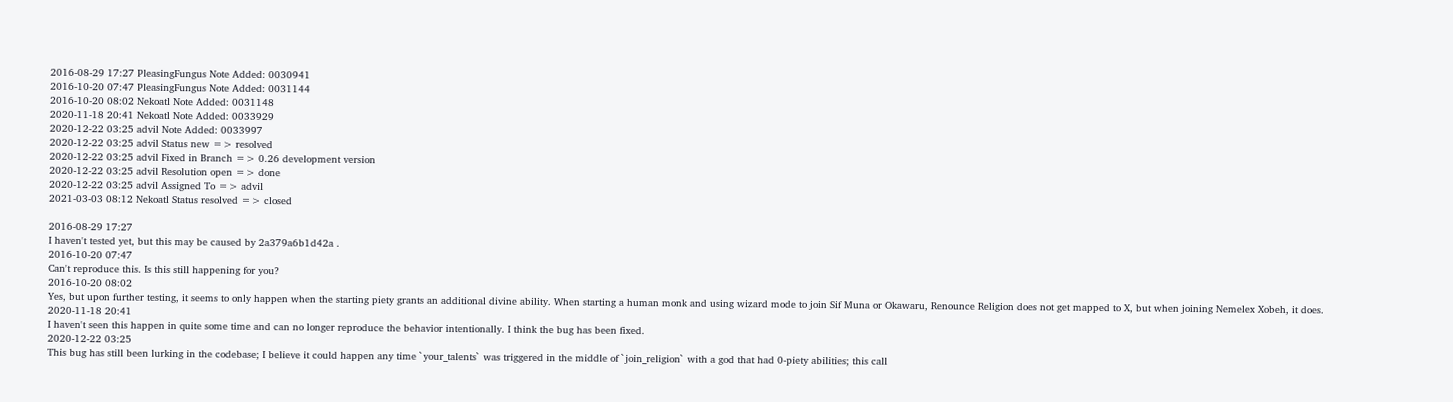2016-08-29 17:27 PleasingFungus Note Added: 0030941
2016-10-20 07:47 PleasingFungus Note Added: 0031144
2016-10-20 08:02 Nekoatl Note Added: 0031148
2020-11-18 20:41 Nekoatl Note Added: 0033929
2020-12-22 03:25 advil Note Added: 0033997
2020-12-22 03:25 advil Status new => resolved
2020-12-22 03:25 advil Fixed in Branch => 0.26 development version
2020-12-22 03:25 advil Resolution open => done
2020-12-22 03:25 advil Assigned To => advil
2021-03-03 08:12 Nekoatl Status resolved => closed

2016-08-29 17:27
I haven't tested yet, but this may be caused by 2a379a6b1d42a .
2016-10-20 07:47
Can't reproduce this. Is this still happening for you?
2016-10-20 08:02
Yes, but upon further testing, it seems to only happen when the starting piety grants an additional divine ability. When starting a human monk and using wizard mode to join Sif Muna or Okawaru, Renounce Religion does not get mapped to X, but when joining Nemelex Xobeh, it does.
2020-11-18 20:41
I haven't seen this happen in quite some time and can no longer reproduce the behavior intentionally. I think the bug has been fixed.
2020-12-22 03:25
This bug has still been lurking in the codebase; I believe it could happen any time `your_talents` was triggered in the middle of `join_religion` with a god that had 0-piety abilities; this call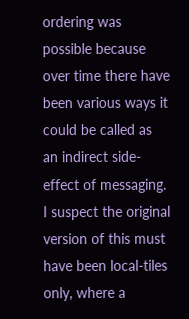ordering was possible because over time there have been various ways it could be called as an indirect side-effect of messaging. I suspect the original version of this must have been local-tiles only, where a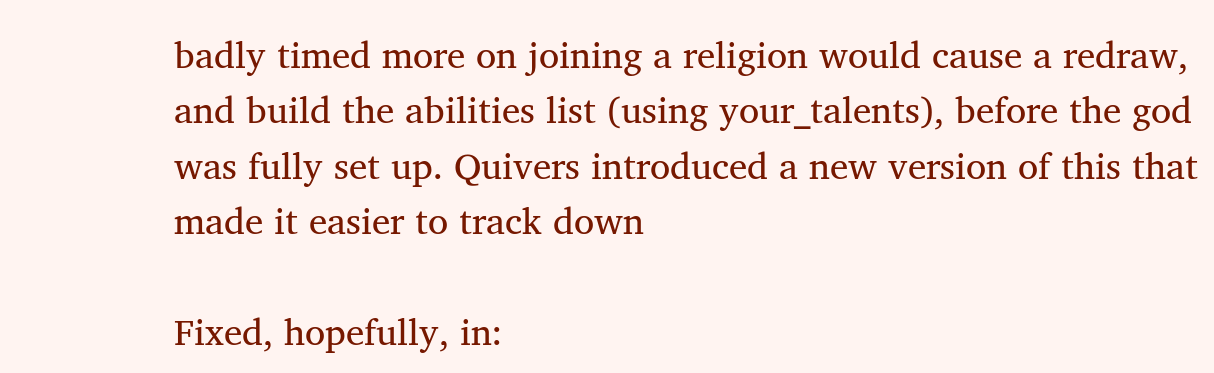badly timed more on joining a religion would cause a redraw, and build the abilities list (using your_talents), before the god was fully set up. Quivers introduced a new version of this that made it easier to track down

Fixed, hopefully, in: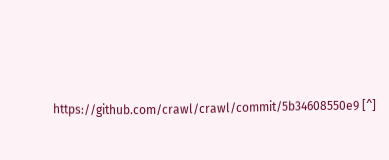https://github.com/crawl/crawl/commit/5b34608550e9 [^]